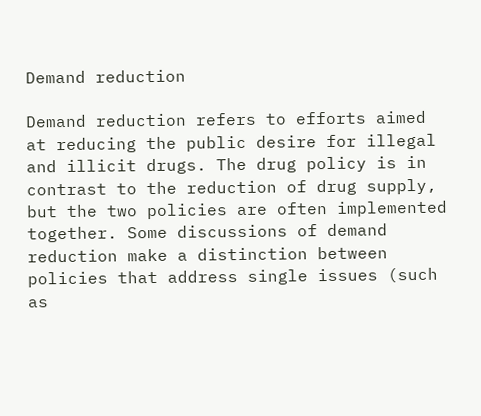Demand reduction

Demand reduction refers to efforts aimed at reducing the public desire for illegal and illicit drugs. The drug policy is in contrast to the reduction of drug supply, but the two policies are often implemented together. Some discussions of demand reduction make a distinction between policies that address single issues (such as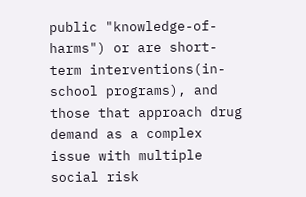public "knowledge-of-harms") or are short-term interventions(in-school programs), and those that approach drug demand as a complex issue with multiple social risk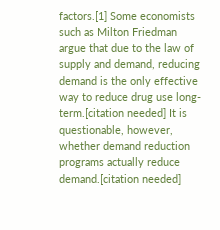factors.[1] Some economists such as Milton Friedman argue that due to the law of supply and demand, reducing demand is the only effective way to reduce drug use long-term.[citation needed] It is questionable, however, whether demand reduction programs actually reduce demand.[citation needed]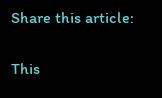Share this article:

This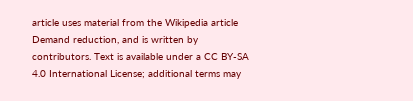article uses material from the Wikipedia article Demand reduction, and is written by contributors. Text is available under a CC BY-SA 4.0 International License; additional terms may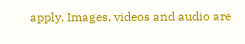apply. Images, videos and audio are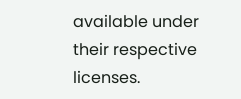available under their respective licenses.